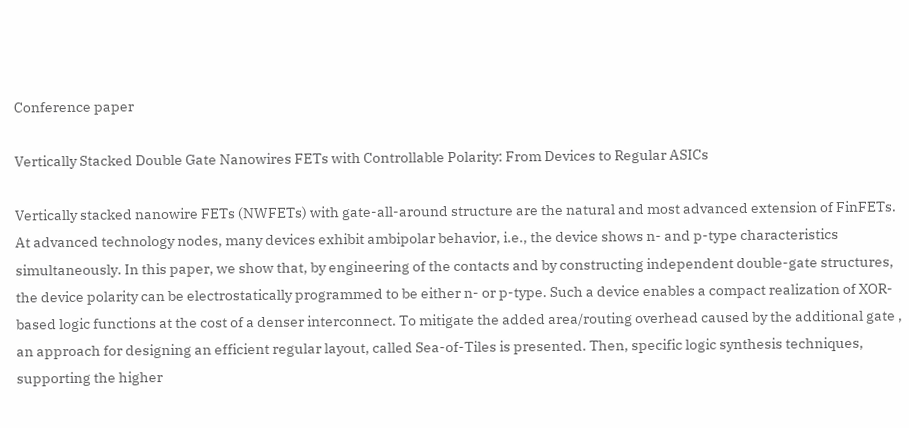Conference paper

Vertically Stacked Double Gate Nanowires FETs with Controllable Polarity: From Devices to Regular ASICs

Vertically stacked nanowire FETs (NWFETs) with gate-all-around structure are the natural and most advanced extension of FinFETs. At advanced technology nodes, many devices exhibit ambipolar behavior, i.e., the device shows n- and p-type characteristics simultaneously. In this paper, we show that, by engineering of the contacts and by constructing independent double-gate structures, the device polarity can be electrostatically programmed to be either n- or p-type. Such a device enables a compact realization of XOR-based logic functions at the cost of a denser interconnect. To mitigate the added area/routing overhead caused by the additional gate , an approach for designing an efficient regular layout, called Sea-of-Tiles is presented. Then, specific logic synthesis techniques, supporting the higher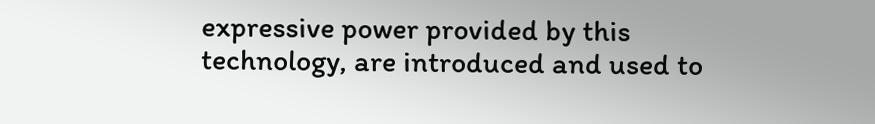expressive power provided by this technology, are introduced and used to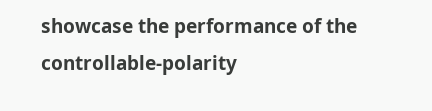showcase the performance of the controllable-polarity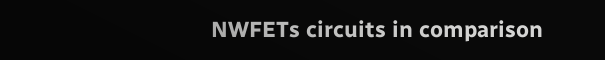NWFETs circuits in comparison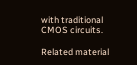with traditional CMOS circuits.

Related material